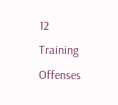12 Training Offenses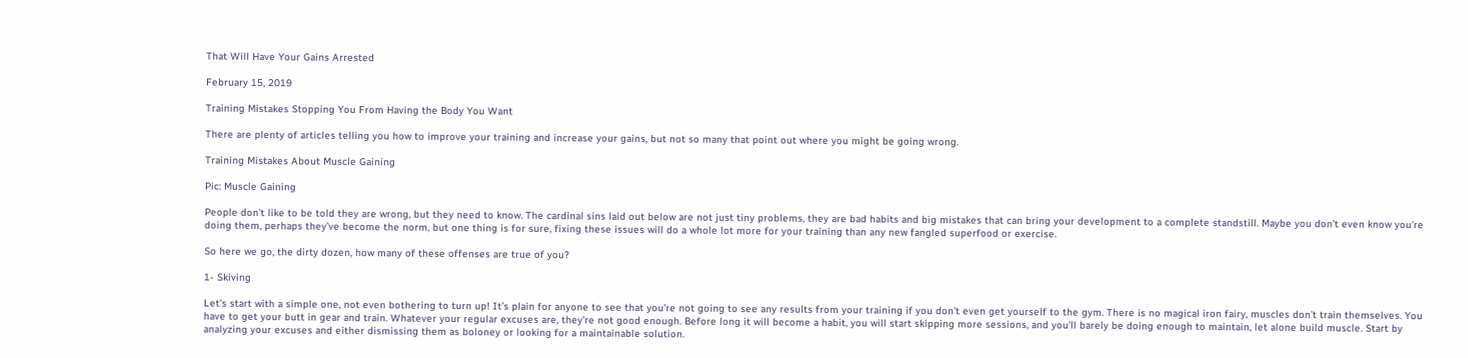That Will Have Your Gains Arrested

February 15, 2019

Training Mistakes Stopping You From Having the Body You Want

There are plenty of articles telling you how to improve your training and increase your gains, but not so many that point out where you might be going wrong.

Training Mistakes About Muscle Gaining

Pic: Muscle Gaining

People don’t like to be told they are wrong, but they need to know. The cardinal sins laid out below are not just tiny problems, they are bad habits and big mistakes that can bring your development to a complete standstill. Maybe you don’t even know you’re doing them, perhaps they’ve become the norm, but one thing is for sure, fixing these issues will do a whole lot more for your training than any new fangled superfood or exercise.

So here we go, the dirty dozen, how many of these offenses are true of you?

1- Skiving

Let’s start with a simple one, not even bothering to turn up! It’s plain for anyone to see that you’re not going to see any results from your training if you don’t even get yourself to the gym. There is no magical iron fairy, muscles don’t train themselves. You have to get your butt in gear and train. Whatever your regular excuses are, they’re not good enough. Before long it will become a habit, you will start skipping more sessions, and you’ll barely be doing enough to maintain, let alone build muscle. Start by analyzing your excuses and either dismissing them as boloney or looking for a maintainable solution.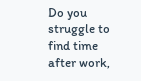Do you struggle to find time after work,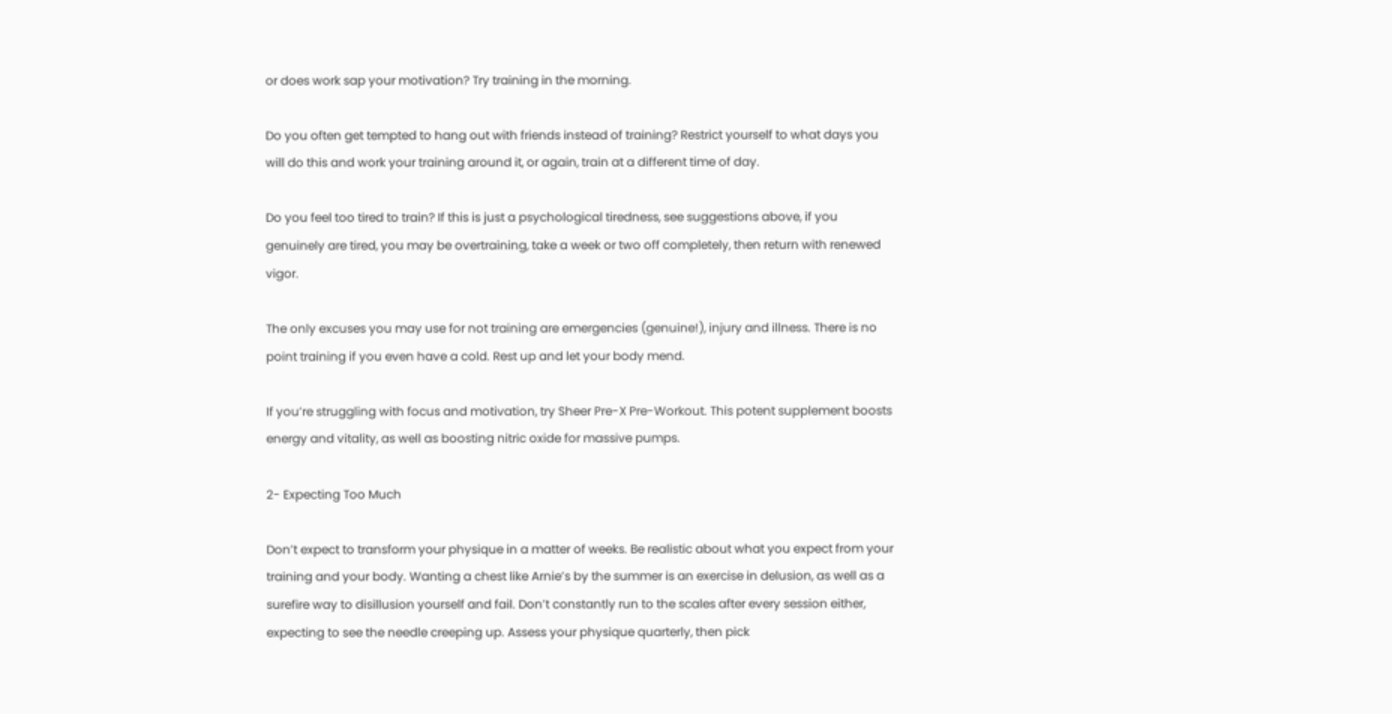or does work sap your motivation? Try training in the morning.

Do you often get tempted to hang out with friends instead of training? Restrict yourself to what days you will do this and work your training around it, or again, train at a different time of day.

Do you feel too tired to train? If this is just a psychological tiredness, see suggestions above, if you genuinely are tired, you may be overtraining, take a week or two off completely, then return with renewed vigor.

The only excuses you may use for not training are emergencies (genuine!), injury and illness. There is no point training if you even have a cold. Rest up and let your body mend.

If you’re struggling with focus and motivation, try Sheer Pre-X Pre-Workout. This potent supplement boosts energy and vitality, as well as boosting nitric oxide for massive pumps.

2- Expecting Too Much

Don’t expect to transform your physique in a matter of weeks. Be realistic about what you expect from your training and your body. Wanting a chest like Arnie’s by the summer is an exercise in delusion, as well as a surefire way to disillusion yourself and fail. Don’t constantly run to the scales after every session either, expecting to see the needle creeping up. Assess your physique quarterly, then pick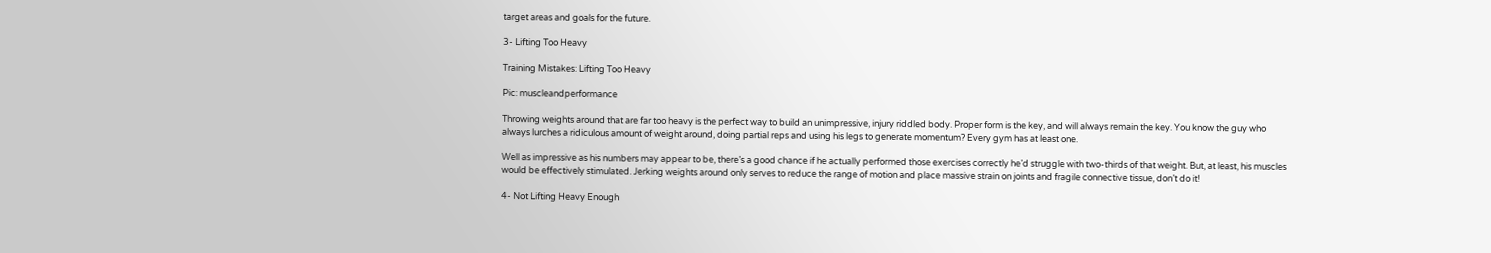target areas and goals for the future.

3- Lifting Too Heavy

Training Mistakes: Lifting Too Heavy

Pic: muscleandperformance

Throwing weights around that are far too heavy is the perfect way to build an unimpressive, injury riddled body. Proper form is the key, and will always remain the key. You know the guy who always lurches a ridiculous amount of weight around, doing partial reps and using his legs to generate momentum? Every gym has at least one.

Well as impressive as his numbers may appear to be, there’s a good chance if he actually performed those exercises correctly he’d struggle with two-thirds of that weight. But, at least, his muscles would be effectively stimulated. Jerking weights around only serves to reduce the range of motion and place massive strain on joints and fragile connective tissue, don’t do it!

4- Not Lifting Heavy Enough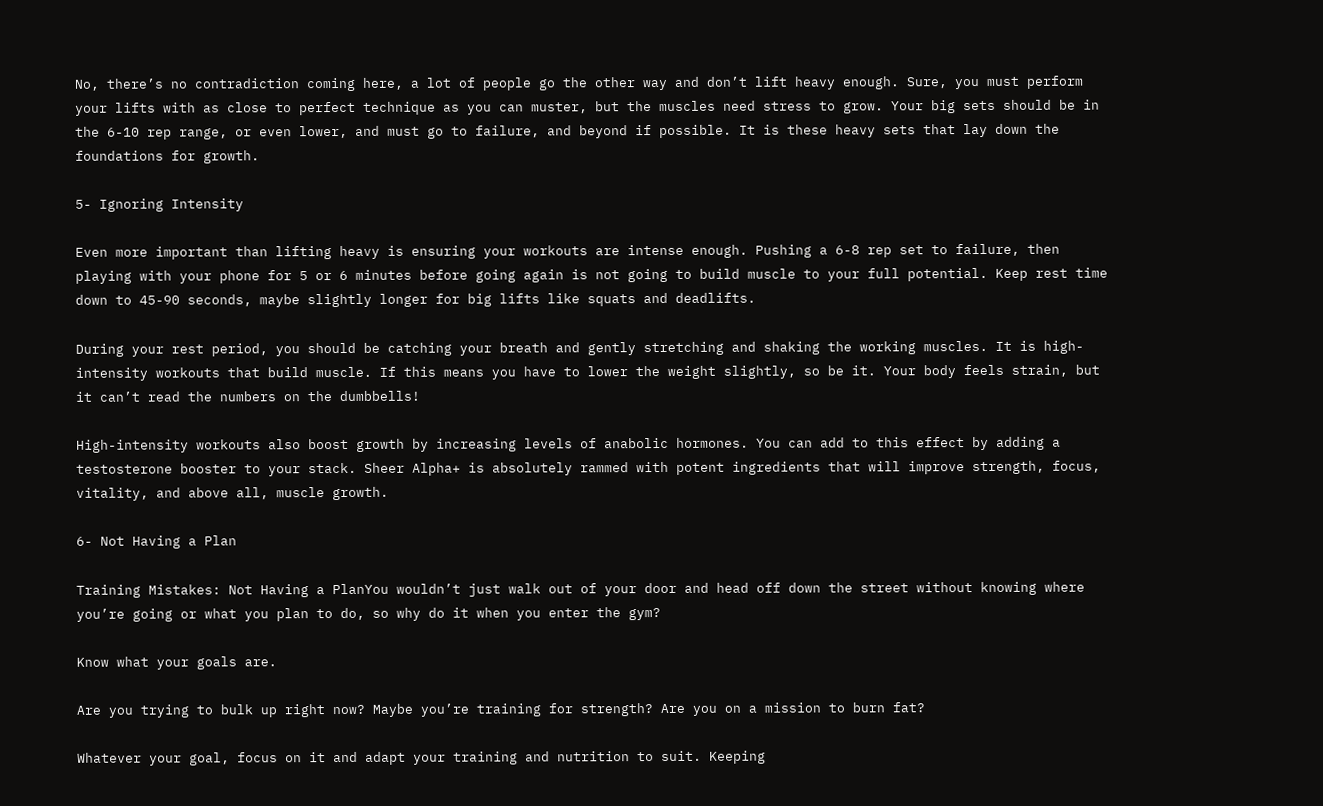No, there’s no contradiction coming here, a lot of people go the other way and don’t lift heavy enough. Sure, you must perform your lifts with as close to perfect technique as you can muster, but the muscles need stress to grow. Your big sets should be in the 6-10 rep range, or even lower, and must go to failure, and beyond if possible. It is these heavy sets that lay down the foundations for growth.

5- Ignoring Intensity

Even more important than lifting heavy is ensuring your workouts are intense enough. Pushing a 6-8 rep set to failure, then playing with your phone for 5 or 6 minutes before going again is not going to build muscle to your full potential. Keep rest time down to 45-90 seconds, maybe slightly longer for big lifts like squats and deadlifts.

During your rest period, you should be catching your breath and gently stretching and shaking the working muscles. It is high-intensity workouts that build muscle. If this means you have to lower the weight slightly, so be it. Your body feels strain, but it can’t read the numbers on the dumbbells!

High-intensity workouts also boost growth by increasing levels of anabolic hormones. You can add to this effect by adding a testosterone booster to your stack. Sheer Alpha+ is absolutely rammed with potent ingredients that will improve strength, focus, vitality, and above all, muscle growth.

6- Not Having a Plan

Training Mistakes: Not Having a PlanYou wouldn’t just walk out of your door and head off down the street without knowing where you’re going or what you plan to do, so why do it when you enter the gym?

Know what your goals are.

Are you trying to bulk up right now? Maybe you’re training for strength? Are you on a mission to burn fat?

Whatever your goal, focus on it and adapt your training and nutrition to suit. Keeping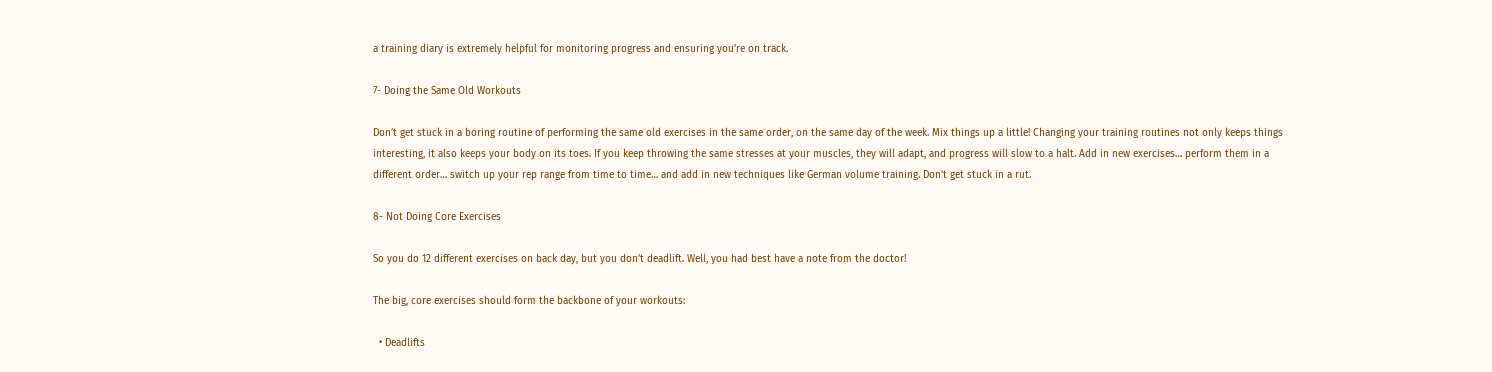a training diary is extremely helpful for monitoring progress and ensuring you’re on track.

7- Doing the Same Old Workouts

Don’t get stuck in a boring routine of performing the same old exercises in the same order, on the same day of the week. Mix things up a little! Changing your training routines not only keeps things interesting, it also keeps your body on its toes. If you keep throwing the same stresses at your muscles, they will adapt, and progress will slow to a halt. Add in new exercises… perform them in a different order… switch up your rep range from time to time… and add in new techniques like German volume training. Don’t get stuck in a rut.

8- Not Doing Core Exercises

So you do 12 different exercises on back day, but you don’t deadlift. Well, you had best have a note from the doctor!

The big, core exercises should form the backbone of your workouts:

  • Deadlifts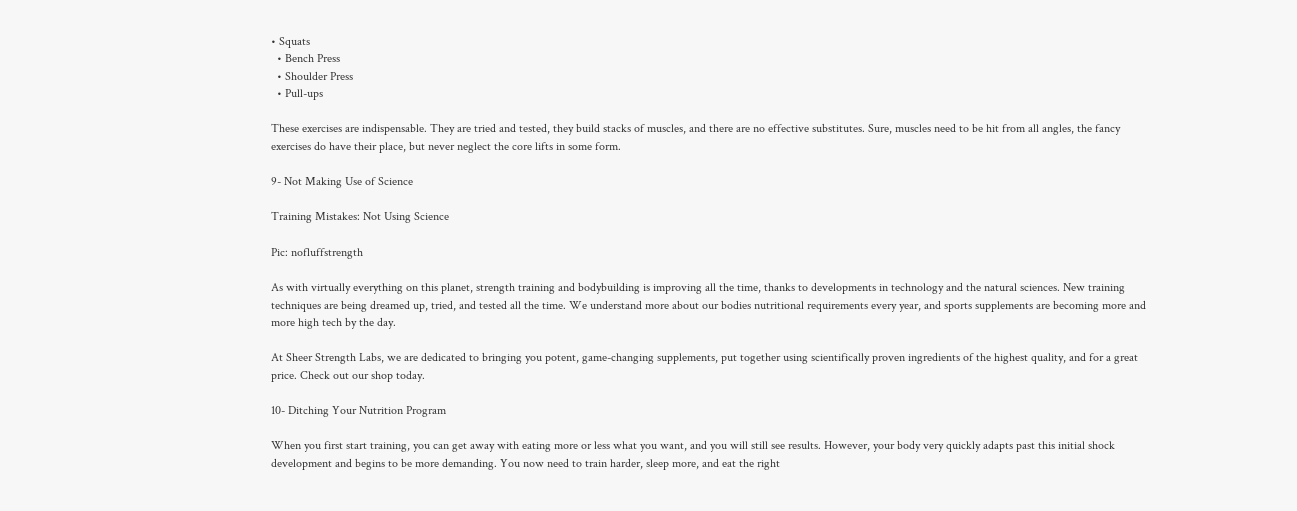• Squats
  • Bench Press
  • Shoulder Press
  • Pull-ups

These exercises are indispensable. They are tried and tested, they build stacks of muscles, and there are no effective substitutes. Sure, muscles need to be hit from all angles, the fancy exercises do have their place, but never neglect the core lifts in some form.

9- Not Making Use of Science

Training Mistakes: Not Using Science

Pic: nofluffstrength

As with virtually everything on this planet, strength training and bodybuilding is improving all the time, thanks to developments in technology and the natural sciences. New training techniques are being dreamed up, tried, and tested all the time. We understand more about our bodies nutritional requirements every year, and sports supplements are becoming more and more high tech by the day.

At Sheer Strength Labs, we are dedicated to bringing you potent, game-changing supplements, put together using scientifically proven ingredients of the highest quality, and for a great price. Check out our shop today.

10- Ditching Your Nutrition Program

When you first start training, you can get away with eating more or less what you want, and you will still see results. However, your body very quickly adapts past this initial shock development and begins to be more demanding. You now need to train harder, sleep more, and eat the right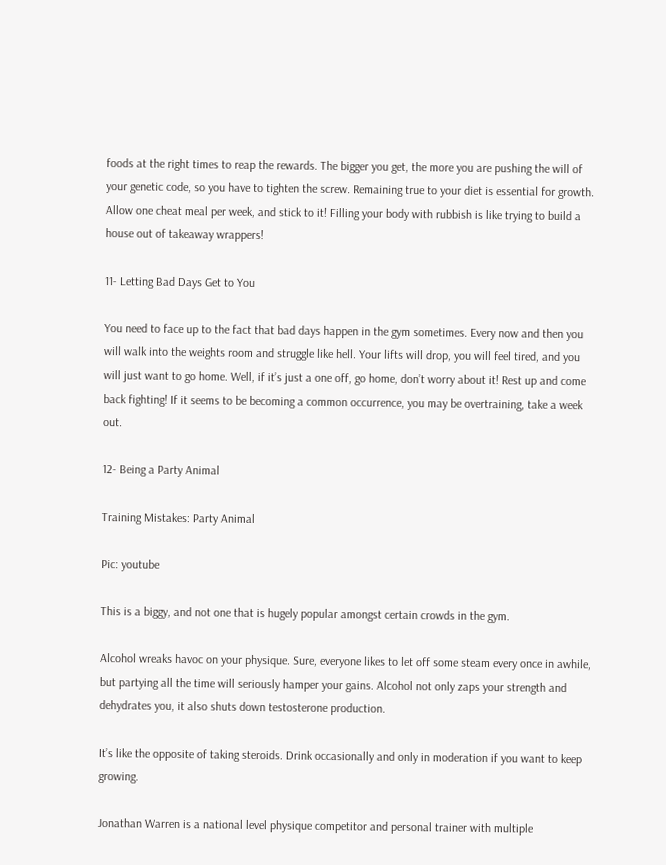foods at the right times to reap the rewards. The bigger you get, the more you are pushing the will of your genetic code, so you have to tighten the screw. Remaining true to your diet is essential for growth. Allow one cheat meal per week, and stick to it! Filling your body with rubbish is like trying to build a house out of takeaway wrappers!

11- Letting Bad Days Get to You

You need to face up to the fact that bad days happen in the gym sometimes. Every now and then you will walk into the weights room and struggle like hell. Your lifts will drop, you will feel tired, and you will just want to go home. Well, if it’s just a one off, go home, don’t worry about it! Rest up and come back fighting! If it seems to be becoming a common occurrence, you may be overtraining, take a week out.

12- Being a Party Animal

Training Mistakes: Party Animal

Pic: youtube

This is a biggy, and not one that is hugely popular amongst certain crowds in the gym.

Alcohol wreaks havoc on your physique. Sure, everyone likes to let off some steam every once in awhile, but partying all the time will seriously hamper your gains. Alcohol not only zaps your strength and dehydrates you, it also shuts down testosterone production.

It’s like the opposite of taking steroids. Drink occasionally and only in moderation if you want to keep growing.

Jonathan Warren is a national level physique competitor and personal trainer with multiple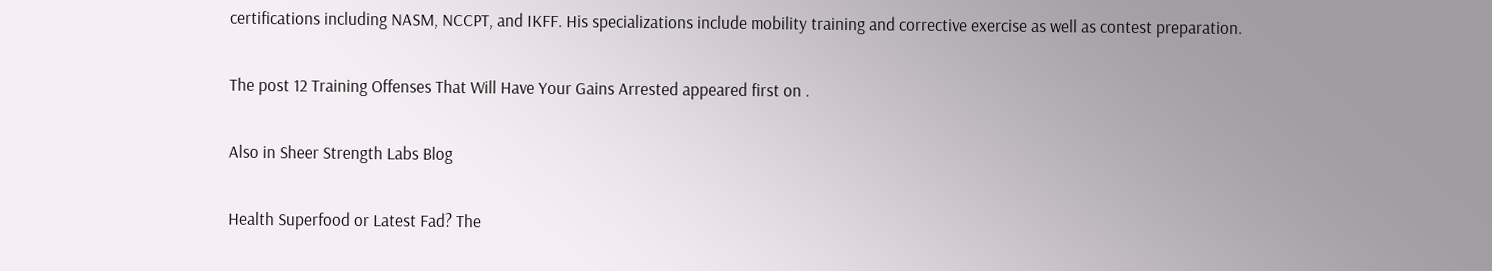certifications including NASM, NCCPT, and IKFF. His specializations include mobility training and corrective exercise as well as contest preparation.

The post 12 Training Offenses That Will Have Your Gains Arrested appeared first on .

Also in Sheer Strength Labs Blog

Health Superfood or Latest Fad? The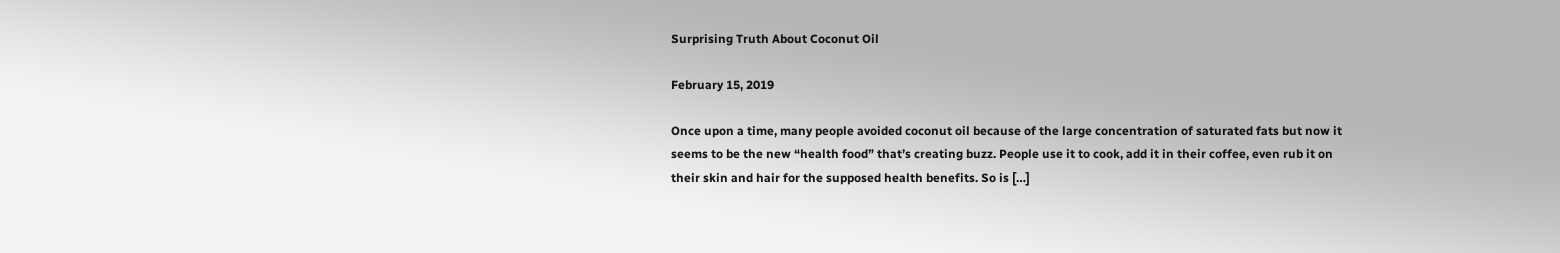Surprising Truth About Coconut Oil

February 15, 2019

Once upon a time, many people avoided coconut oil because of the large concentration of saturated fats but now it seems to be the new “health food” that’s creating buzz. People use it to cook, add it in their coffee, even rub it on their skin and hair for the supposed health benefits. So is […]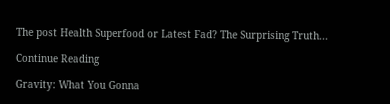The post Health Superfood or Latest Fad? The Surprising Truth...

Continue Reading

Gravity: What You Gonna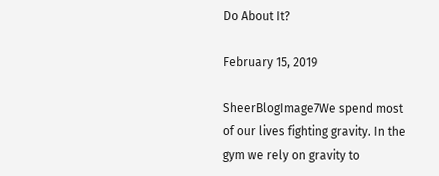Do About It?

February 15, 2019

SheerBlogImage7We spend most of our lives fighting gravity. In the gym we rely on gravity to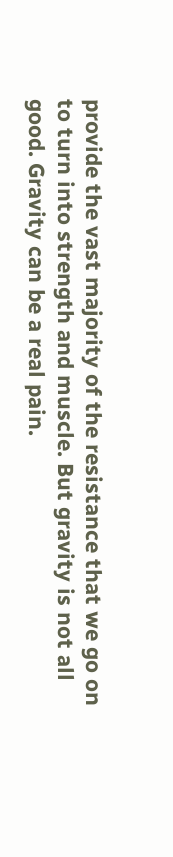provide the vast majority of the resistance that we go on to turn into strength and muscle. But gravity is not all good. Gravity can be a real pain.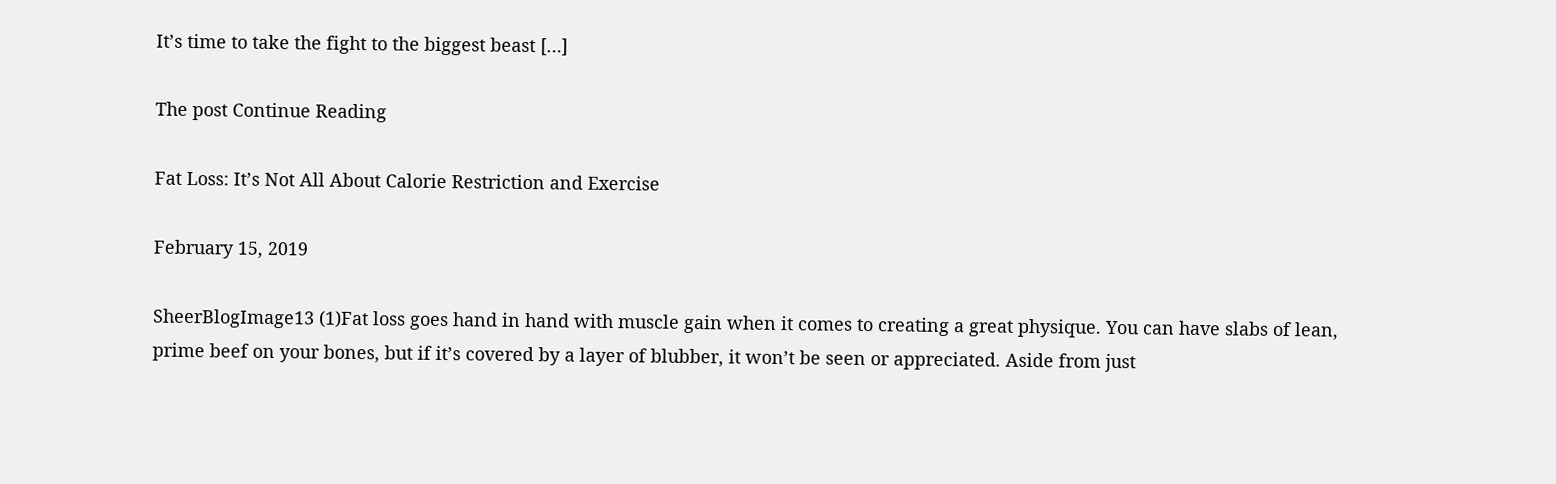It’s time to take the fight to the biggest beast […]

The post Continue Reading

Fat Loss: It’s Not All About Calorie Restriction and Exercise

February 15, 2019

SheerBlogImage13 (1)Fat loss goes hand in hand with muscle gain when it comes to creating a great physique. You can have slabs of lean, prime beef on your bones, but if it’s covered by a layer of blubber, it won’t be seen or appreciated. Aside from just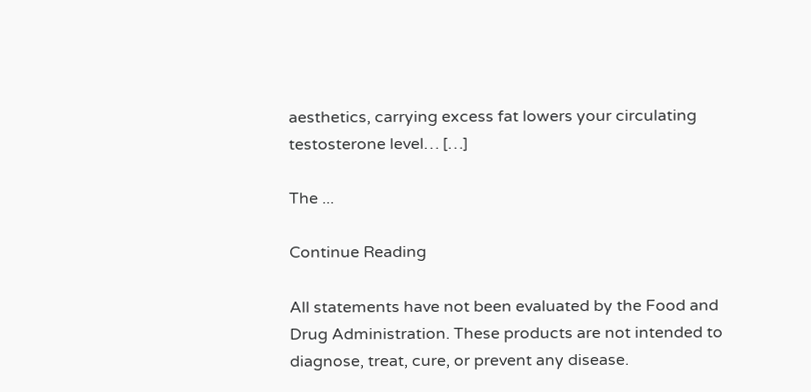aesthetics, carrying excess fat lowers your circulating testosterone level… […]

The ...

Continue Reading

All statements have not been evaluated by the Food and Drug Administration. These products are not intended to diagnose, treat, cure, or prevent any disease.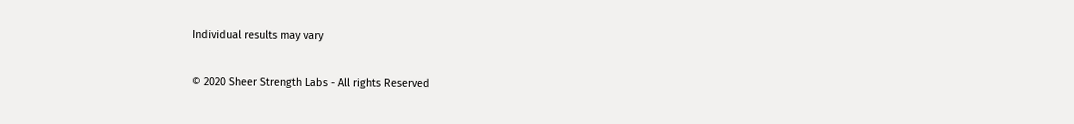Individual results may vary

© 2020 Sheer Strength Labs - All rights Reserved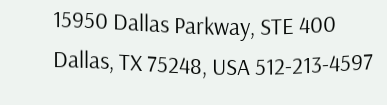15950 Dallas Parkway, STE 400 Dallas, TX 75248, USA 512-213-4597